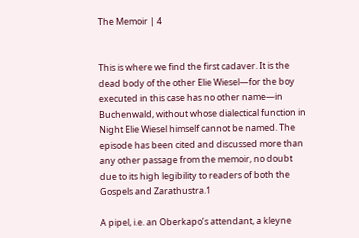The Memoir | 4


This is where we find the first cadaver. It is the dead body of the other Elie Wiesel—for the boy executed in this case has no other name—in Buchenwald, without whose dialectical function in Night Elie Wiesel himself cannot be named. The episode has been cited and discussed more than any other passage from the memoir, no doubt due to its high legibility to readers of both the Gospels and Zarathustra.1

A pipel, i.e. an Oberkapo’s attendant, a kleyne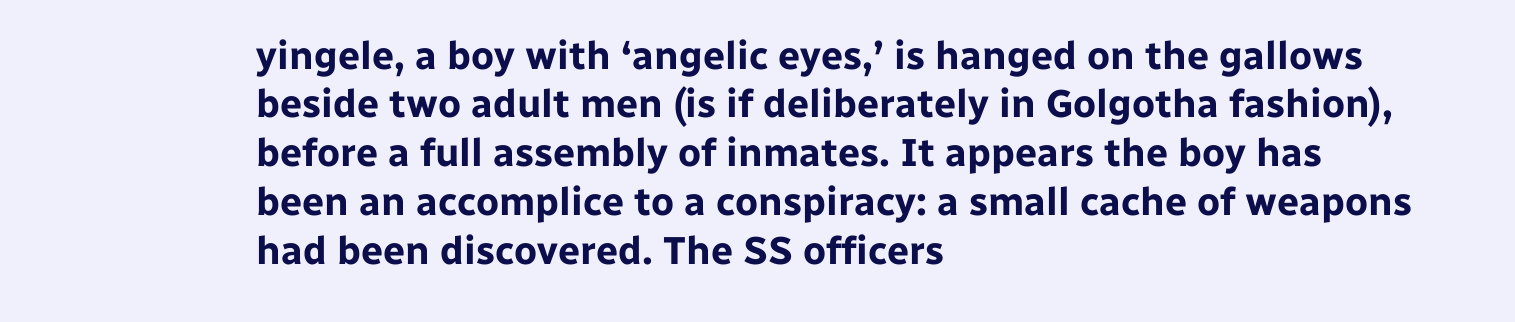yingele, a boy with ‘angelic eyes,’ is hanged on the gallows beside two adult men (is if deliberately in Golgotha fashion), before a full assembly of inmates. It appears the boy has been an accomplice to a conspiracy: a small cache of weapons had been discovered. The SS officers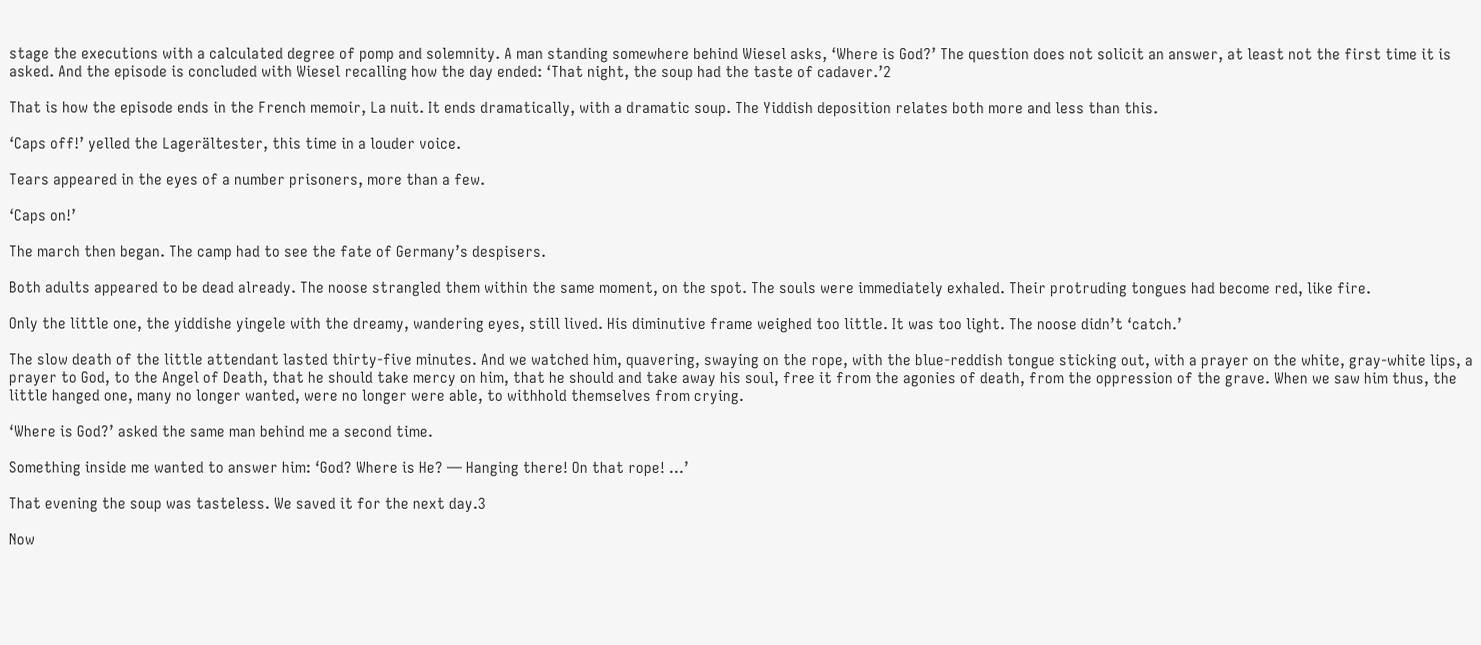stage the executions with a calculated degree of pomp and solemnity. A man standing somewhere behind Wiesel asks, ‘Where is God?’ The question does not solicit an answer, at least not the first time it is asked. And the episode is concluded with Wiesel recalling how the day ended: ‘That night, the soup had the taste of cadaver.’2

That is how the episode ends in the French memoir, La nuit. It ends dramatically, with a dramatic soup. The Yiddish deposition relates both more and less than this.

‘Caps off!’ yelled the Lagerältester, this time in a louder voice.

Tears appeared in the eyes of a number prisoners, more than a few.

‘Caps on!’

The march then began. The camp had to see the fate of Germany’s despisers.

Both adults appeared to be dead already. The noose strangled them within the same moment, on the spot. The souls were immediately exhaled. Their protruding tongues had become red, like fire.

Only the little one, the yiddishe yingele with the dreamy, wandering eyes, still lived. His diminutive frame weighed too little. It was too light. The noose didn’t ‘catch.’

The slow death of the little attendant lasted thirty-five minutes. And we watched him, quavering, swaying on the rope, with the blue-reddish tongue sticking out, with a prayer on the white, gray-white lips, a prayer to God, to the Angel of Death, that he should take mercy on him, that he should and take away his soul, free it from the agonies of death, from the oppression of the grave. When we saw him thus, the little hanged one, many no longer wanted, were no longer were able, to withhold themselves from crying.

‘Where is God?’ asked the same man behind me a second time.

Something inside me wanted to answer him: ‘God? Where is He? — Hanging there! On that rope! …’

That evening the soup was tasteless. We saved it for the next day.3

Now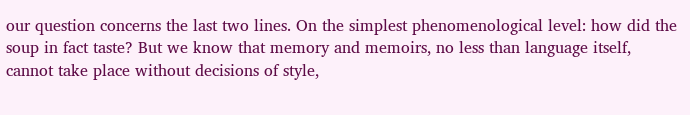our question concerns the last two lines. On the simplest phenomenological level: how did the soup in fact taste? But we know that memory and memoirs, no less than language itself, cannot take place without decisions of style,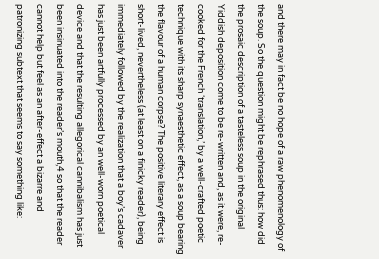and there may in fact be no hope of a raw phenomenology of the soup. So the question might be rephrased thus: how did the prosaic description of a tasteless soup in the original Yiddish deposition come to be re-written and, as it were, re-cooked for the French ‘translation,’ by a well-crafted poetic technique with its sharp synaesthetic effect, as a soup bearing the flavour of a human corpse? The positive literary effect is short-lived, nevertheless (at least on a finicky reader), being immediately followed by the realization that a boy’s cadaver has just been artfully processed by an well-worn poetical device and that the resulting allegorical cannibalism has just been insinuated into the reader’s mouth,4 so that the reader cannot help but feel as an after-effect a bizarre and patronizing subtext that seems to say something like: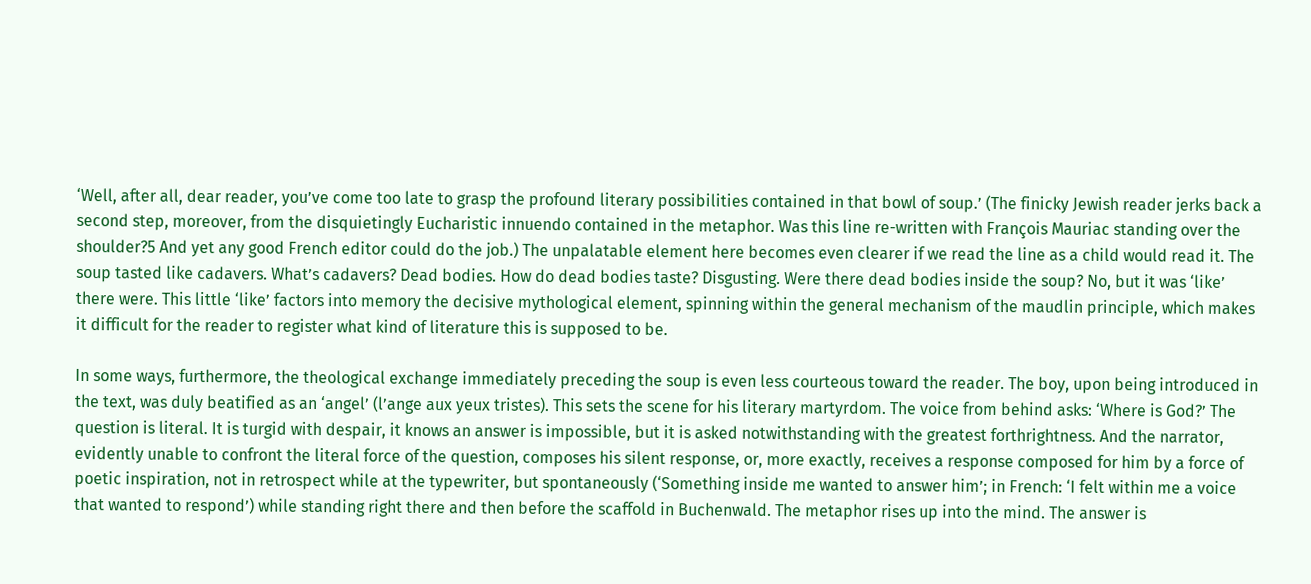‘Well, after all, dear reader, you’ve come too late to grasp the profound literary possibilities contained in that bowl of soup.’ (The finicky Jewish reader jerks back a second step, moreover, from the disquietingly Eucharistic innuendo contained in the metaphor. Was this line re-written with François Mauriac standing over the shoulder?5 And yet any good French editor could do the job.) The unpalatable element here becomes even clearer if we read the line as a child would read it. The soup tasted like cadavers. What’s cadavers? Dead bodies. How do dead bodies taste? Disgusting. Were there dead bodies inside the soup? No, but it was ‘like’ there were. This little ‘like’ factors into memory the decisive mythological element, spinning within the general mechanism of the maudlin principle, which makes it difficult for the reader to register what kind of literature this is supposed to be.

In some ways, furthermore, the theological exchange immediately preceding the soup is even less courteous toward the reader. The boy, upon being introduced in the text, was duly beatified as an ‘angel’ (l’ange aux yeux tristes). This sets the scene for his literary martyrdom. The voice from behind asks: ‘Where is God?’ The question is literal. It is turgid with despair, it knows an answer is impossible, but it is asked notwithstanding with the greatest forthrightness. And the narrator, evidently unable to confront the literal force of the question, composes his silent response, or, more exactly, receives a response composed for him by a force of poetic inspiration, not in retrospect while at the typewriter, but spontaneously (‘Something inside me wanted to answer him’; in French: ‘I felt within me a voice that wanted to respond’) while standing right there and then before the scaffold in Buchenwald. The metaphor rises up into the mind. The answer is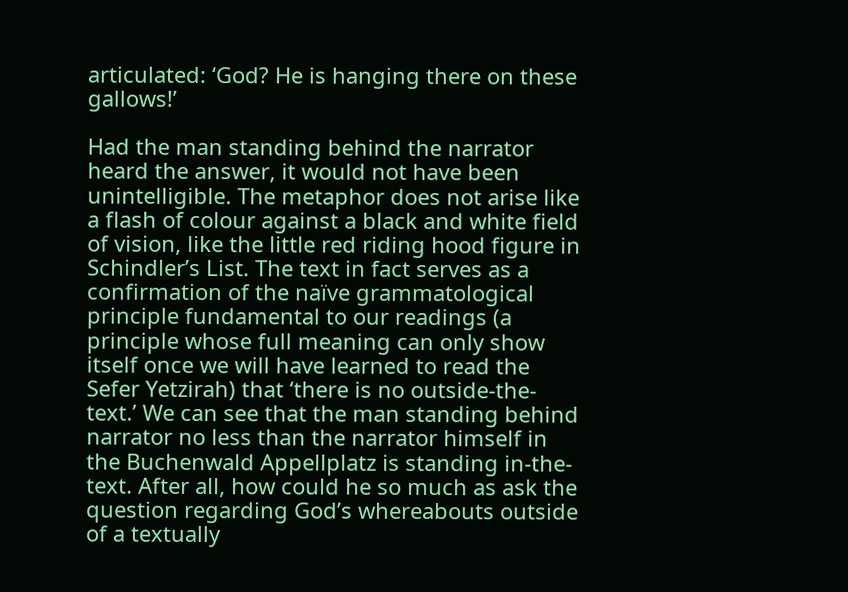articulated: ‘God? He is hanging there on these gallows!’

Had the man standing behind the narrator heard the answer, it would not have been unintelligible. The metaphor does not arise like a flash of colour against a black and white field of vision, like the little red riding hood figure in Schindler’s List. The text in fact serves as a confirmation of the naïve grammatological principle fundamental to our readings (a principle whose full meaning can only show itself once we will have learned to read the Sefer Yetzirah) that ‘there is no outside-the-text.’ We can see that the man standing behind narrator no less than the narrator himself in the Buchenwald Appellplatz is standing in-the-text. After all, how could he so much as ask the question regarding God’s whereabouts outside of a textually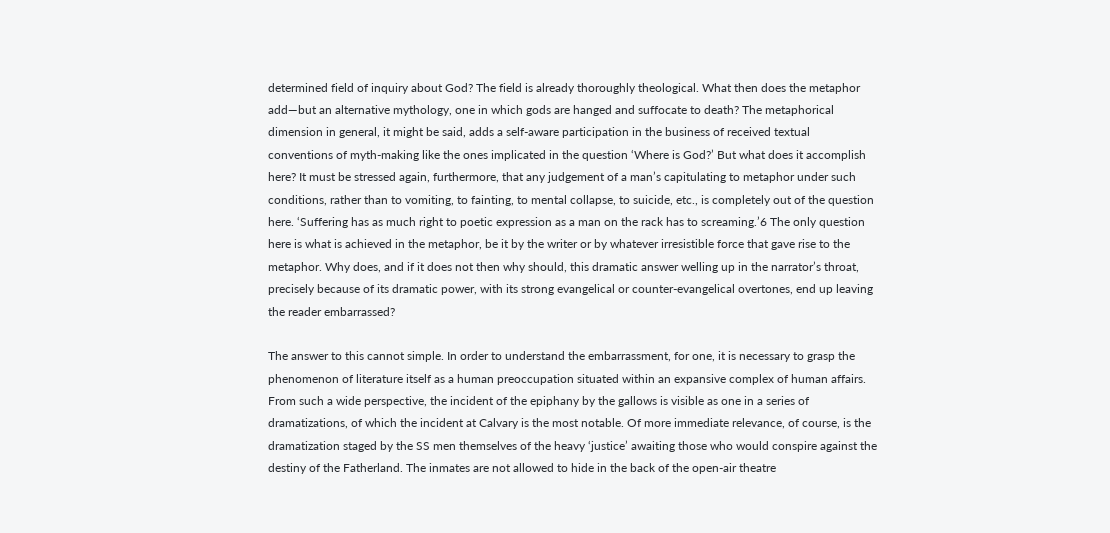determined field of inquiry about God? The field is already thoroughly theological. What then does the metaphor add—but an alternative mythology, one in which gods are hanged and suffocate to death? The metaphorical dimension in general, it might be said, adds a self-aware participation in the business of received textual conventions of myth-making like the ones implicated in the question ‘Where is God?’ But what does it accomplish here? It must be stressed again, furthermore, that any judgement of a man’s capitulating to metaphor under such conditions, rather than to vomiting, to fainting, to mental collapse, to suicide, etc., is completely out of the question here. ‘Suffering has as much right to poetic expression as a man on the rack has to screaming.’6 The only question here is what is achieved in the metaphor, be it by the writer or by whatever irresistible force that gave rise to the metaphor. Why does, and if it does not then why should, this dramatic answer welling up in the narrator’s throat, precisely because of its dramatic power, with its strong evangelical or counter-evangelical overtones, end up leaving the reader embarrassed?

The answer to this cannot simple. In order to understand the embarrassment, for one, it is necessary to grasp the phenomenon of literature itself as a human preoccupation situated within an expansive complex of human affairs. From such a wide perspective, the incident of the epiphany by the gallows is visible as one in a series of dramatizations, of which the incident at Calvary is the most notable. Of more immediate relevance, of course, is the dramatization staged by the SS men themselves of the heavy ‘justice’ awaiting those who would conspire against the destiny of the Fatherland. The inmates are not allowed to hide in the back of the open-air theatre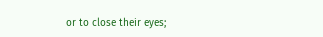or to close their eyes;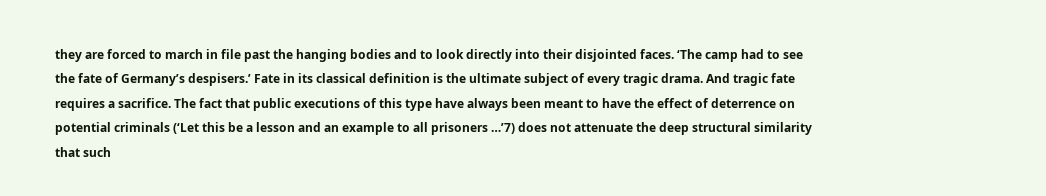they are forced to march in file past the hanging bodies and to look directly into their disjointed faces. ‘The camp had to see the fate of Germany’s despisers.’ Fate in its classical definition is the ultimate subject of every tragic drama. And tragic fate requires a sacrifice. The fact that public executions of this type have always been meant to have the effect of deterrence on potential criminals (‘Let this be a lesson and an example to all prisoners …’7) does not attenuate the deep structural similarity that such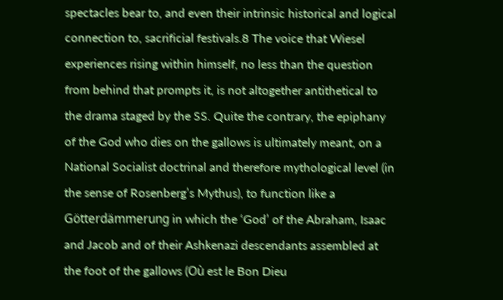spectacles bear to, and even their intrinsic historical and logical connection to, sacrificial festivals.8 The voice that Wiesel experiences rising within himself, no less than the question from behind that prompts it, is not altogether antithetical to the drama staged by the SS. Quite the contrary, the epiphany of the God who dies on the gallows is ultimately meant, on a National Socialist doctrinal and therefore mythological level (in the sense of Rosenberg’s Mythus), to function like a Götterdämmerung in which the ‘God’ of the Abraham, Isaac and Jacob and of their Ashkenazi descendants assembled at the foot of the gallows (Où est le Bon Dieu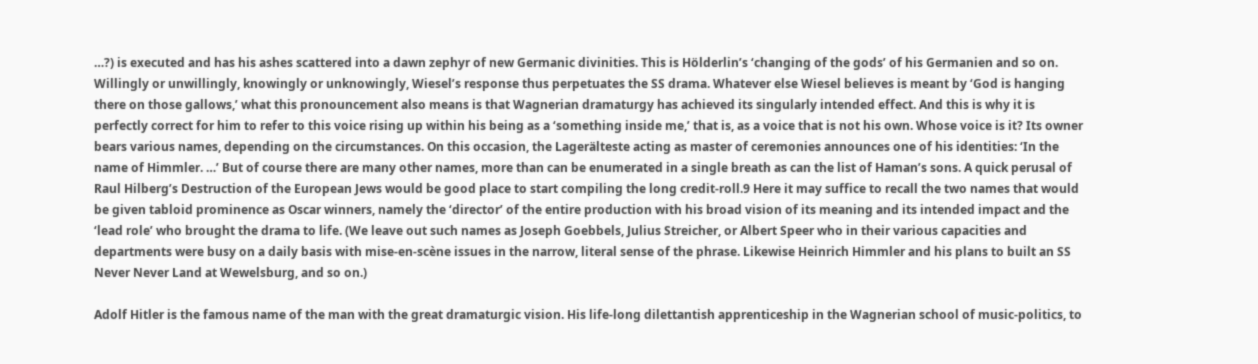…?) is executed and has his ashes scattered into a dawn zephyr of new Germanic divinities. This is Hölderlin’s ‘changing of the gods’ of his Germanien and so on. Willingly or unwillingly, knowingly or unknowingly, Wiesel’s response thus perpetuates the SS drama. Whatever else Wiesel believes is meant by ‘God is hanging there on those gallows,’ what this pronouncement also means is that Wagnerian dramaturgy has achieved its singularly intended effect. And this is why it is perfectly correct for him to refer to this voice rising up within his being as a ‘something inside me,’ that is, as a voice that is not his own. Whose voice is it? Its owner bears various names, depending on the circumstances. On this occasion, the Lagerälteste acting as master of ceremonies announces one of his identities: ‘In the name of Himmler. …’ But of course there are many other names, more than can be enumerated in a single breath as can the list of Haman’s sons. A quick perusal of Raul Hilberg’s Destruction of the European Jews would be good place to start compiling the long credit-roll.9 Here it may suffice to recall the two names that would be given tabloid prominence as Oscar winners, namely the ‘director’ of the entire production with his broad vision of its meaning and its intended impact and the ‘lead role’ who brought the drama to life. (We leave out such names as Joseph Goebbels, Julius Streicher, or Albert Speer who in their various capacities and departments were busy on a daily basis with mise-en-scène issues in the narrow, literal sense of the phrase. Likewise Heinrich Himmler and his plans to built an SS Never Never Land at Wewelsburg, and so on.)

Adolf Hitler is the famous name of the man with the great dramaturgic vision. His life-long dilettantish apprenticeship in the Wagnerian school of music-politics, to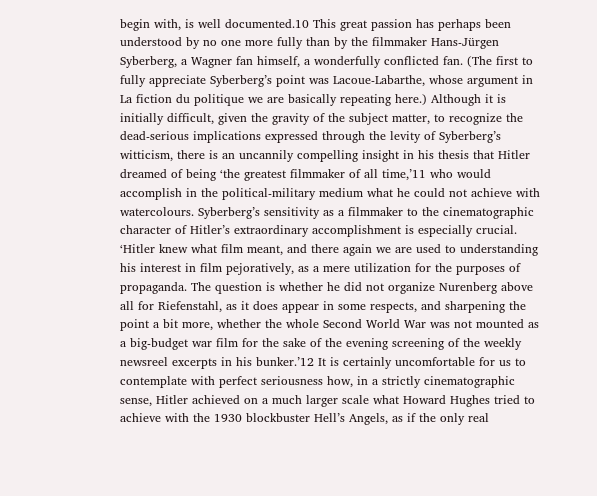begin with, is well documented.10 This great passion has perhaps been understood by no one more fully than by the filmmaker Hans-Jürgen Syberberg, a Wagner fan himself, a wonderfully conflicted fan. (The first to fully appreciate Syberberg’s point was Lacoue-Labarthe, whose argument in La fiction du politique we are basically repeating here.) Although it is initially difficult, given the gravity of the subject matter, to recognize the dead-serious implications expressed through the levity of Syberberg’s witticism, there is an uncannily compelling insight in his thesis that Hitler dreamed of being ‘the greatest filmmaker of all time,’11 who would accomplish in the political-military medium what he could not achieve with watercolours. Syberberg’s sensitivity as a filmmaker to the cinematographic character of Hitler’s extraordinary accomplishment is especially crucial. ‘Hitler knew what film meant, and there again we are used to understanding his interest in film pejoratively, as a mere utilization for the purposes of propaganda. The question is whether he did not organize Nurenberg above all for Riefenstahl, as it does appear in some respects, and sharpening the point a bit more, whether the whole Second World War was not mounted as a big-budget war film for the sake of the evening screening of the weekly newsreel excerpts in his bunker.’12 It is certainly uncomfortable for us to contemplate with perfect seriousness how, in a strictly cinematographic sense, Hitler achieved on a much larger scale what Howard Hughes tried to achieve with the 1930 blockbuster Hell’s Angels, as if the only real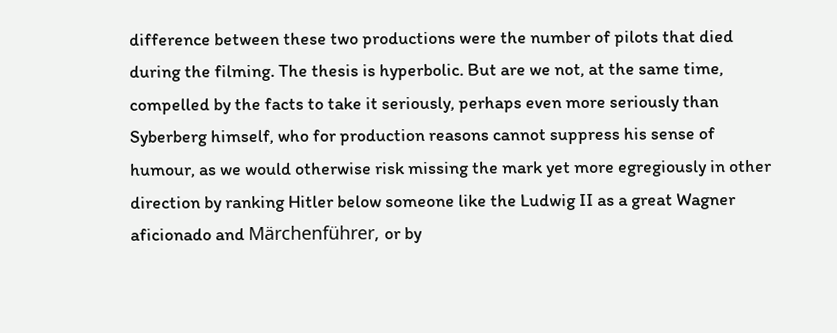difference between these two productions were the number of pilots that died during the filming. The thesis is hyperbolic. But are we not, at the same time, compelled by the facts to take it seriously, perhaps even more seriously than Syberberg himself, who for production reasons cannot suppress his sense of humour, as we would otherwise risk missing the mark yet more egregiously in other direction by ranking Hitler below someone like the Ludwig II as a great Wagner aficionado and Märchenführer, or by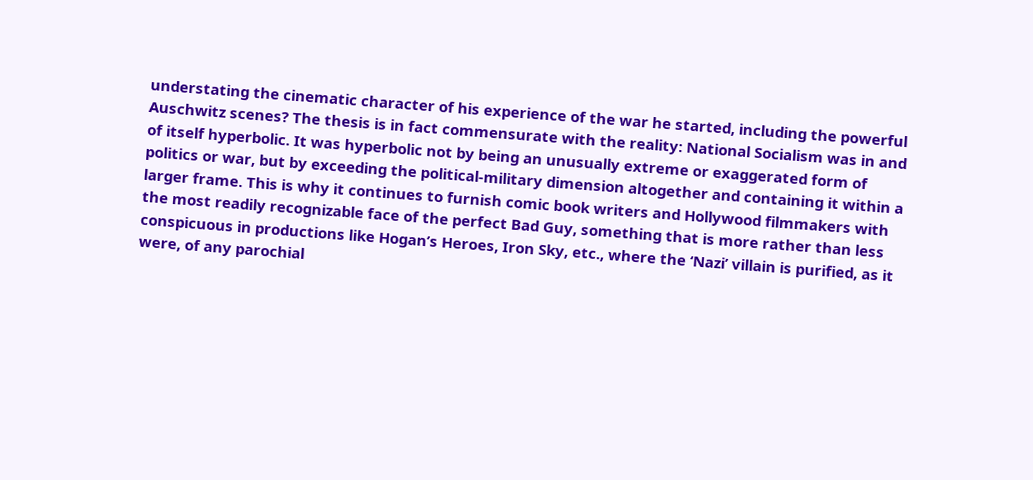understating the cinematic character of his experience of the war he started, including the powerful Auschwitz scenes? The thesis is in fact commensurate with the reality: National Socialism was in and of itself hyperbolic. It was hyperbolic not by being an unusually extreme or exaggerated form of politics or war, but by exceeding the political-military dimension altogether and containing it within a larger frame. This is why it continues to furnish comic book writers and Hollywood filmmakers with the most readily recognizable face of the perfect Bad Guy, something that is more rather than less conspicuous in productions like Hogan’s Heroes, Iron Sky, etc., where the ‘Nazi’ villain is purified, as it were, of any parochial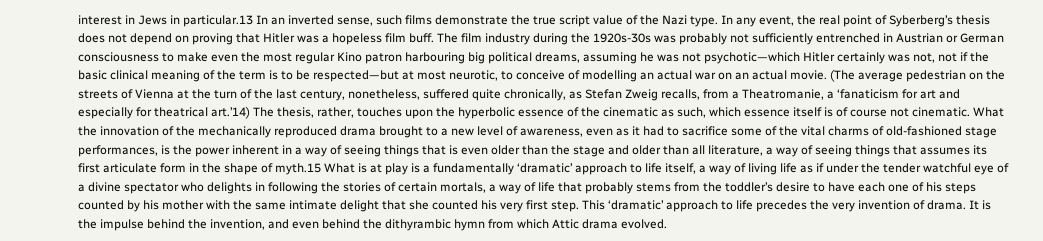interest in Jews in particular.13 In an inverted sense, such films demonstrate the true script value of the Nazi type. In any event, the real point of Syberberg’s thesis does not depend on proving that Hitler was a hopeless film buff. The film industry during the 1920s-30s was probably not sufficiently entrenched in Austrian or German consciousness to make even the most regular Kino patron harbouring big political dreams, assuming he was not psychotic—which Hitler certainly was not, not if the basic clinical meaning of the term is to be respected—but at most neurotic, to conceive of modelling an actual war on an actual movie. (The average pedestrian on the streets of Vienna at the turn of the last century, nonetheless, suffered quite chronically, as Stefan Zweig recalls, from a Theatromanie, a ‘fanaticism for art and especially for theatrical art.’14) The thesis, rather, touches upon the hyperbolic essence of the cinematic as such, which essence itself is of course not cinematic. What the innovation of the mechanically reproduced drama brought to a new level of awareness, even as it had to sacrifice some of the vital charms of old-fashioned stage performances, is the power inherent in a way of seeing things that is even older than the stage and older than all literature, a way of seeing things that assumes its first articulate form in the shape of myth.15 What is at play is a fundamentally ‘dramatic’ approach to life itself, a way of living life as if under the tender watchful eye of a divine spectator who delights in following the stories of certain mortals, a way of life that probably stems from the toddler’s desire to have each one of his steps counted by his mother with the same intimate delight that she counted his very first step. This ‘dramatic’ approach to life precedes the very invention of drama. It is the impulse behind the invention, and even behind the dithyrambic hymn from which Attic drama evolved.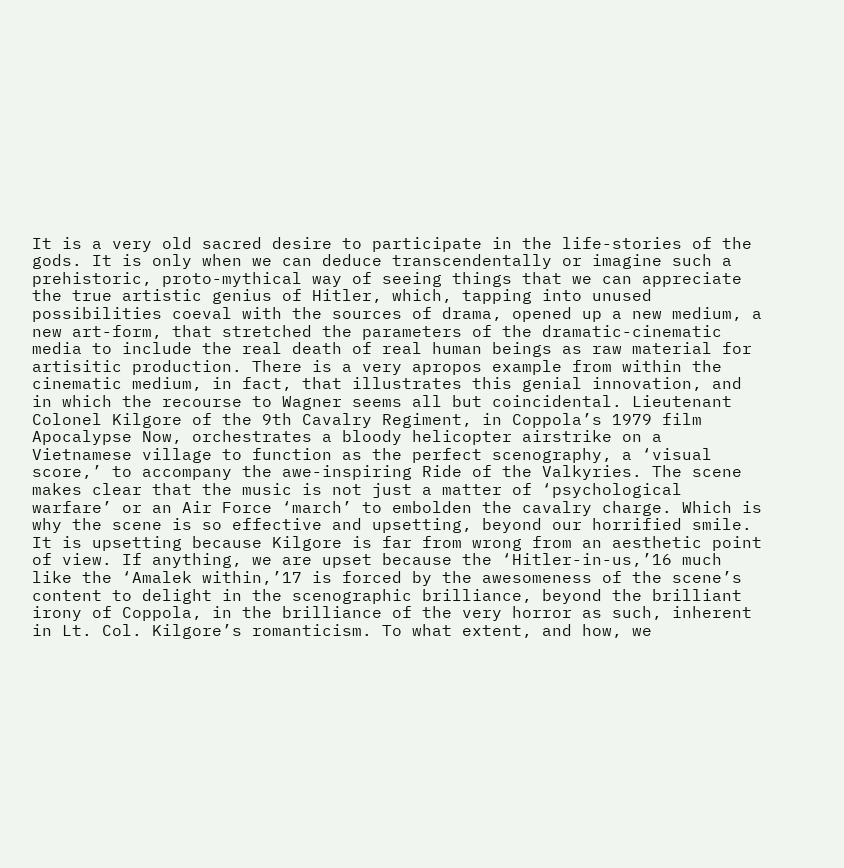It is a very old sacred desire to participate in the life-stories of the gods. It is only when we can deduce transcendentally or imagine such a prehistoric, proto-mythical way of seeing things that we can appreciate the true artistic genius of Hitler, which, tapping into unused possibilities coeval with the sources of drama, opened up a new medium, a new art-form, that stretched the parameters of the dramatic-cinematic media to include the real death of real human beings as raw material for artisitic production. There is a very apropos example from within the cinematic medium, in fact, that illustrates this genial innovation, and in which the recourse to Wagner seems all but coincidental. Lieutenant Colonel Kilgore of the 9th Cavalry Regiment, in Coppola’s 1979 film Apocalypse Now, orchestrates a bloody helicopter airstrike on a Vietnamese village to function as the perfect scenography, a ‘visual score,’ to accompany the awe-inspiring Ride of the Valkyries. The scene makes clear that the music is not just a matter of ‘psychological warfare’ or an Air Force ‘march’ to embolden the cavalry charge. Which is why the scene is so effective and upsetting, beyond our horrified smile. It is upsetting because Kilgore is far from wrong from an aesthetic point of view. If anything, we are upset because the ‘Hitler-in-us,’16 much like the ‘Amalek within,’17 is forced by the awesomeness of the scene’s content to delight in the scenographic brilliance, beyond the brilliant irony of Coppola, in the brilliance of the very horror as such, inherent in Lt. Col. Kilgore’s romanticism. To what extent, and how, we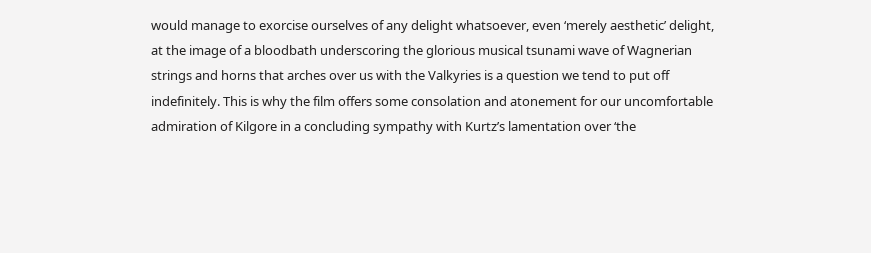would manage to exorcise ourselves of any delight whatsoever, even ‘merely aesthetic’ delight, at the image of a bloodbath underscoring the glorious musical tsunami wave of Wagnerian strings and horns that arches over us with the Valkyries is a question we tend to put off indefinitely. This is why the film offers some consolation and atonement for our uncomfortable admiration of Kilgore in a concluding sympathy with Kurtz’s lamentation over ‘the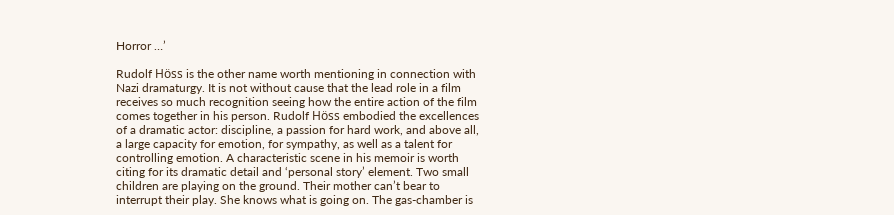Horror …’

Rudolf Höss is the other name worth mentioning in connection with Nazi dramaturgy. It is not without cause that the lead role in a film receives so much recognition seeing how the entire action of the film comes together in his person. Rudolf Höss embodied the excellences of a dramatic actor: discipline, a passion for hard work, and above all, a large capacity for emotion, for sympathy, as well as a talent for controlling emotion. A characteristic scene in his memoir is worth citing for its dramatic detail and ‘personal story’ element. Two small children are playing on the ground. Their mother can’t bear to interrupt their play. She knows what is going on. The gas-chamber is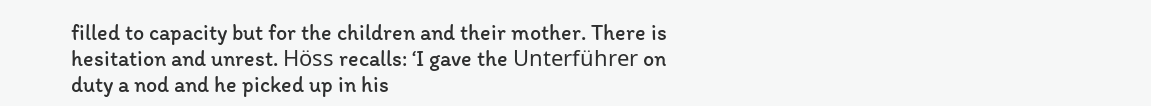filled to capacity but for the children and their mother. There is hesitation and unrest. Höss recalls: ‘I gave the Unterführer on duty a nod and he picked up in his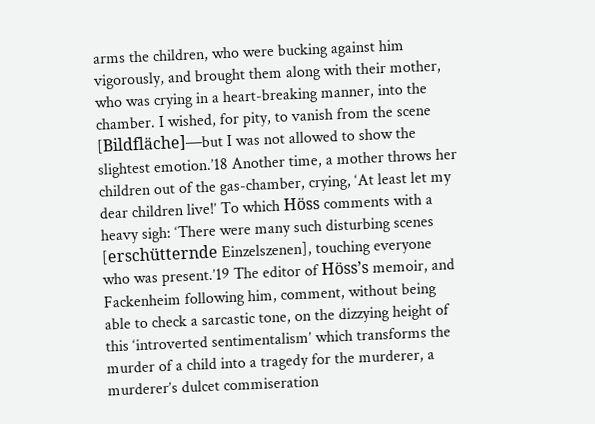arms the children, who were bucking against him vigorously, and brought them along with their mother, who was crying in a heart-breaking manner, into the chamber. I wished, for pity, to vanish from the scene [Bildfläche]—but I was not allowed to show the slightest emotion.’18 Another time, a mother throws her children out of the gas-chamber, crying, ‘At least let my dear children live!’ To which Höss comments with a heavy sigh: ‘There were many such disturbing scenes [erschütternde Einzelszenen], touching everyone who was present.’19 The editor of Höss’s memoir, and Fackenheim following him, comment, without being able to check a sarcastic tone, on the dizzying height of this ‘introverted sentimentalism’ which transforms the murder of a child into a tragedy for the murderer, a murderer’s dulcet commiseration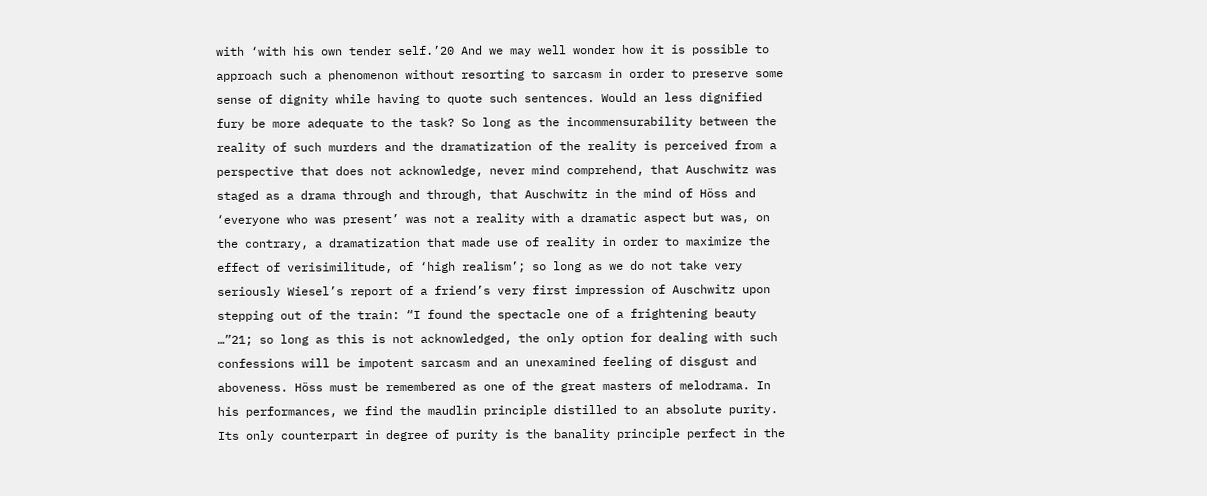with ‘with his own tender self.’20 And we may well wonder how it is possible to approach such a phenomenon without resorting to sarcasm in order to preserve some sense of dignity while having to quote such sentences. Would an less dignified fury be more adequate to the task? So long as the incommensurability between the reality of such murders and the dramatization of the reality is perceived from a perspective that does not acknowledge, never mind comprehend, that Auschwitz was staged as a drama through and through, that Auschwitz in the mind of Höss and ‘everyone who was present’ was not a reality with a dramatic aspect but was, on the contrary, a dramatization that made use of reality in order to maximize the effect of verisimilitude, of ‘high realism’; so long as we do not take very seriously Wiesel’s report of a friend’s very first impression of Auschwitz upon stepping out of the train: “I found the spectacle one of a frightening beauty …”21; so long as this is not acknowledged, the only option for dealing with such confessions will be impotent sarcasm and an unexamined feeling of disgust and aboveness. Höss must be remembered as one of the great masters of melodrama. In his performances, we find the maudlin principle distilled to an absolute purity. Its only counterpart in degree of purity is the banality principle perfect in the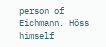person of Eichmann. Höss himself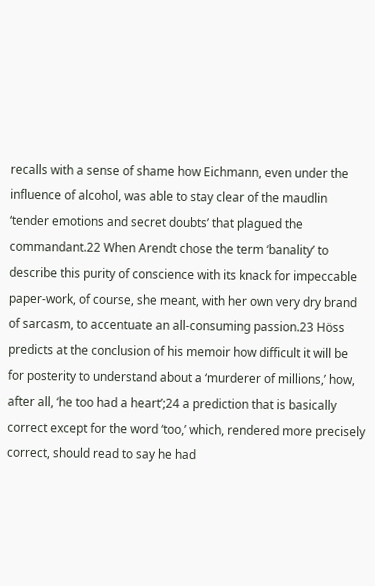recalls with a sense of shame how Eichmann, even under the influence of alcohol, was able to stay clear of the maudlin ‘tender emotions and secret doubts’ that plagued the commandant.22 When Arendt chose the term ‘banality’ to describe this purity of conscience with its knack for impeccable paper-work, of course, she meant, with her own very dry brand of sarcasm, to accentuate an all-consuming passion.23 Höss predicts at the conclusion of his memoir how difficult it will be for posterity to understand about a ‘murderer of millions,’ how, after all, ‘he too had a heart’;24 a prediction that is basically correct except for the word ‘too,’ which, rendered more precisely correct, should read to say he had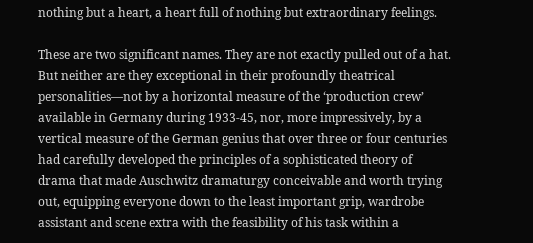nothing but a heart, a heart full of nothing but extraordinary feelings.

These are two significant names. They are not exactly pulled out of a hat. But neither are they exceptional in their profoundly theatrical personalities—not by a horizontal measure of the ‘production crew’ available in Germany during 1933-45, nor, more impressively, by a vertical measure of the German genius that over three or four centuries had carefully developed the principles of a sophisticated theory of drama that made Auschwitz dramaturgy conceivable and worth trying out, equipping everyone down to the least important grip, wardrobe assistant and scene extra with the feasibility of his task within a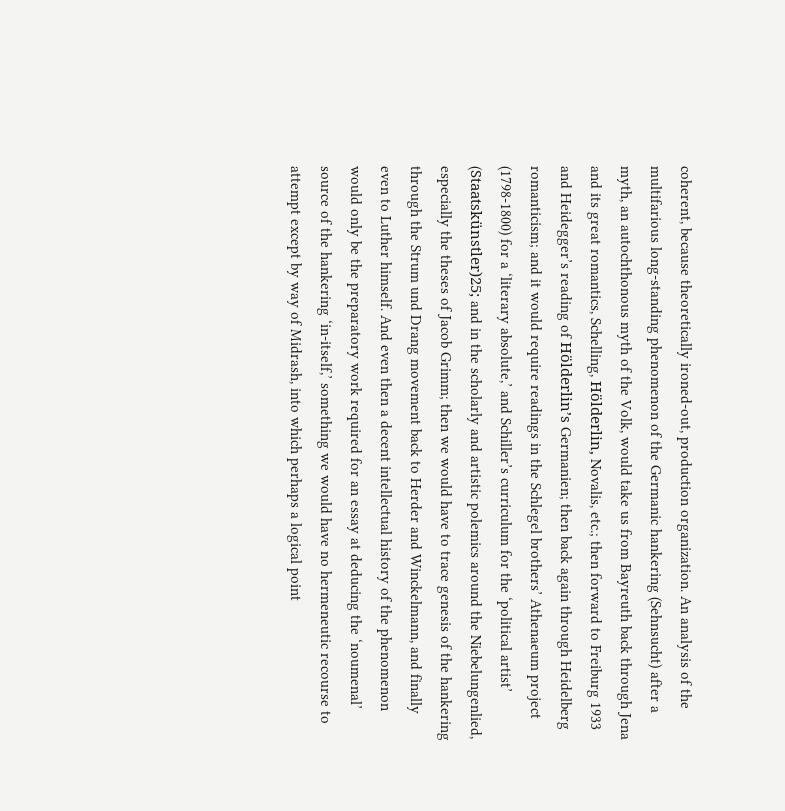coherent, because theoretically ironed-out, production organization. An analysis of the multifarious long-standing phenomenon of the Germanic hankering (Sehnsucht) after a myth, an autochthonous myth of the Volk, would take us from Bayreuth back through Jena and its great romantics, Schelling, Hölderlin, Novalis, etc.; then forward to Freiburg 1933 and Heidegger’s reading of Hölderlin’s Germanien; then back again through Heidelberg romanticism; and it would require readings in the Schlegel brothers’ Athenaeum project (1798-1800) for a ‘literary absolute,’ and Schiller’s curriculum for the ‘political artist’ (Staatskünstler)25; and in the scholarly and artistic polemics around the Niebelungenlied, especially the theses of Jacob Grimm; then we would have to trace genesis of the hankering through the Strum und Drang movement back to Herder and Winckelmann, and finally even to Luther himself. And even then a decent intellectual history of the phenomenon would only be the preparatory work required for an essay at deducing the ‘noumenal’ source of the hankering ‘in-itself,’ something we would have no hermeneutic recourse to attempt except by way of Midrash, into which perhaps a logical point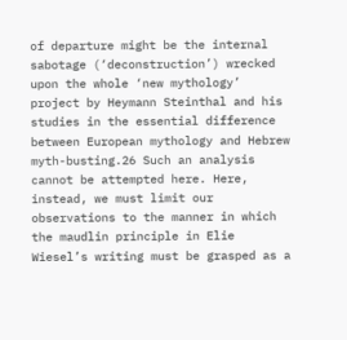of departure might be the internal sabotage (‘deconstruction’) wrecked upon the whole ‘new mythology’ project by Heymann Steinthal and his studies in the essential difference between European mythology and Hebrew myth-busting.26 Such an analysis cannot be attempted here. Here, instead, we must limit our observations to the manner in which the maudlin principle in Elie Wiesel’s writing must be grasped as a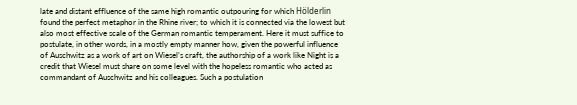late and distant effluence of the same high romantic outpouring for which Hölderlin found the perfect metaphor in the Rhine river; to which it is connected via the lowest but also most effective scale of the German romantic temperament. Here it must suffice to postulate, in other words, in a mostly empty manner how, given the powerful influence of Auschwitz as a work of art on Wiesel’s craft, the authorship of a work like Night is a credit that Wiesel must share on some level with the hopeless romantic who acted as commandant of Auschwitz and his colleagues. Such a postulation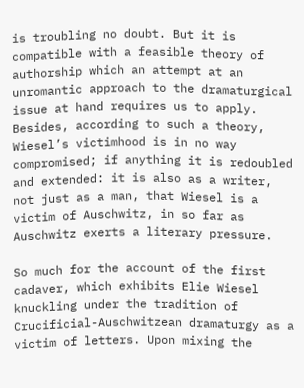is troubling no doubt. But it is compatible with a feasible theory of authorship which an attempt at an unromantic approach to the dramaturgical issue at hand requires us to apply. Besides, according to such a theory, Wiesel’s victimhood is in no way compromised; if anything it is redoubled and extended: it is also as a writer, not just as a man, that Wiesel is a victim of Auschwitz, in so far as Auschwitz exerts a literary pressure.

So much for the account of the first cadaver, which exhibits Elie Wiesel knuckling under the tradition of Crucificial-Auschwitzean dramaturgy as a victim of letters. Upon mixing the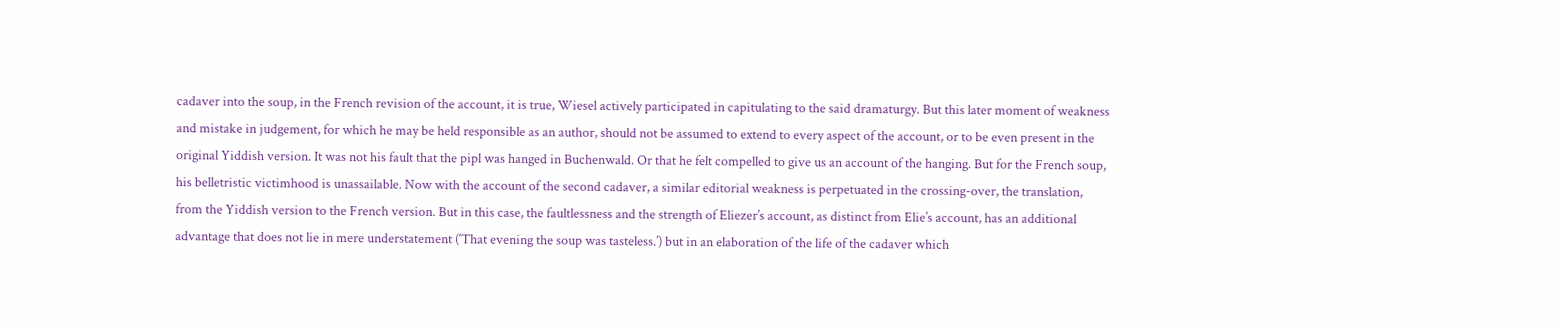cadaver into the soup, in the French revision of the account, it is true, Wiesel actively participated in capitulating to the said dramaturgy. But this later moment of weakness and mistake in judgement, for which he may be held responsible as an author, should not be assumed to extend to every aspect of the account, or to be even present in the original Yiddish version. It was not his fault that the pipl was hanged in Buchenwald. Or that he felt compelled to give us an account of the hanging. But for the French soup, his belletristic victimhood is unassailable. Now with the account of the second cadaver, a similar editorial weakness is perpetuated in the crossing-over, the translation, from the Yiddish version to the French version. But in this case, the faultlessness and the strength of Eliezer’s account, as distinct from Elie’s account, has an additional advantage that does not lie in mere understatement (‘That evening the soup was tasteless.’) but in an elaboration of the life of the cadaver which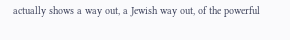actually shows a way out, a Jewish way out, of the powerful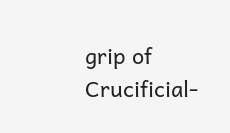grip of Crucificial-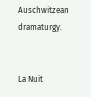Auschwitzean dramaturgy.


La Nuit